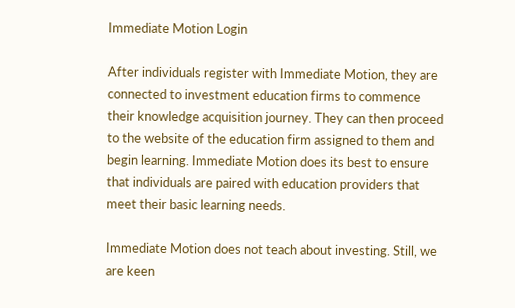Immediate Motion Login

After individuals register with Immediate Motion, they are connected to investment education firms to commence their knowledge acquisition journey. They can then proceed to the website of the education firm assigned to them and begin learning. Immediate Motion does its best to ensure that individuals are paired with education providers that meet their basic learning needs.

Immediate Motion does not teach about investing. Still, we are keen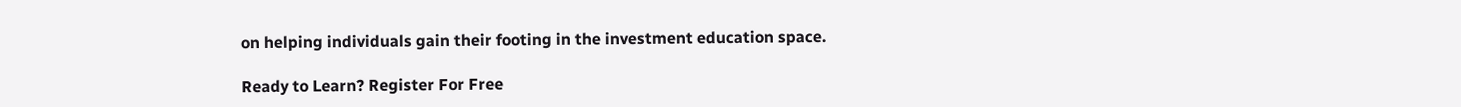on helping individuals gain their footing in the investment education space.

Ready to Learn? Register For Free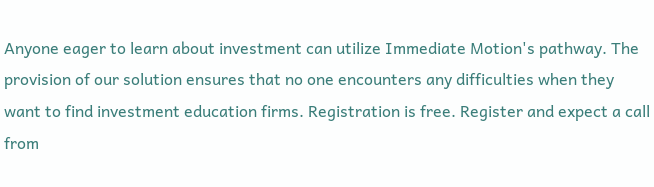Anyone eager to learn about investment can utilize Immediate Motion's pathway. The provision of our solution ensures that no one encounters any difficulties when they want to find investment education firms. Registration is free. Register and expect a call from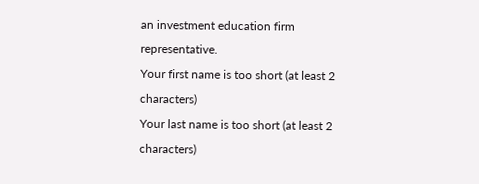an investment education firm representative.
Your first name is too short (at least 2 characters)
Your last name is too short (at least 2 characters)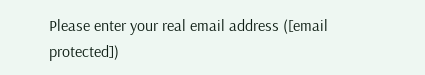Please enter your real email address ([email protected])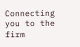Connecting you to the firm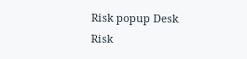Risk popup Desk
Risk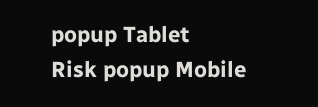popup Tablet
Risk popup Mobile